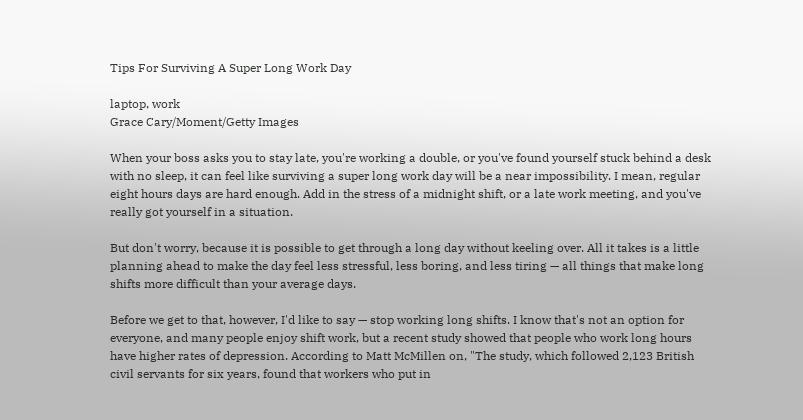Tips For Surviving A Super Long Work Day

laptop, work
Grace Cary/Moment/Getty Images

When your boss asks you to stay late, you're working a double, or you've found yourself stuck behind a desk with no sleep, it can feel like surviving a super long work day will be a near impossibility. I mean, regular eight hours days are hard enough. Add in the stress of a midnight shift, or a late work meeting, and you've really got yourself in a situation.

But don't worry, because it is possible to get through a long day without keeling over. All it takes is a little planning ahead to make the day feel less stressful, less boring, and less tiring — all things that make long shifts more difficult than your average days.

Before we get to that, however, I'd like to say — stop working long shifts. I know that's not an option for everyone, and many people enjoy shift work, but a recent study showed that people who work long hours have higher rates of depression. According to Matt McMillen on, "The study, which followed 2,123 British civil servants for six years, found that workers who put in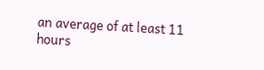an average of at least 11 hours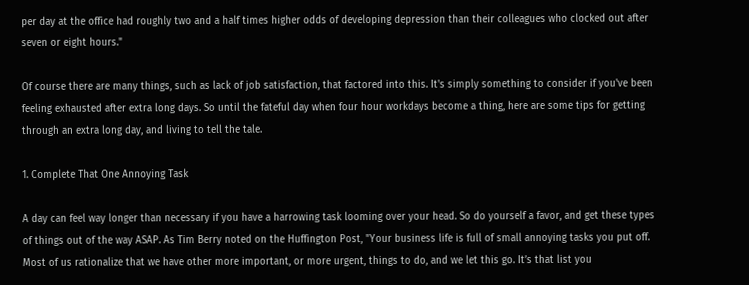per day at the office had roughly two and a half times higher odds of developing depression than their colleagues who clocked out after seven or eight hours."

Of course there are many things, such as lack of job satisfaction, that factored into this. It's simply something to consider if you've been feeling exhausted after extra long days. So until the fateful day when four hour workdays become a thing, here are some tips for getting through an extra long day, and living to tell the tale.

1. Complete That One Annoying Task

A day can feel way longer than necessary if you have a harrowing task looming over your head. So do yourself a favor, and get these types of things out of the way ASAP. As Tim Berry noted on the Huffington Post, "Your business life is full of small annoying tasks you put off. Most of us rationalize that we have other more important, or more urgent, things to do, and we let this go. It’s that list you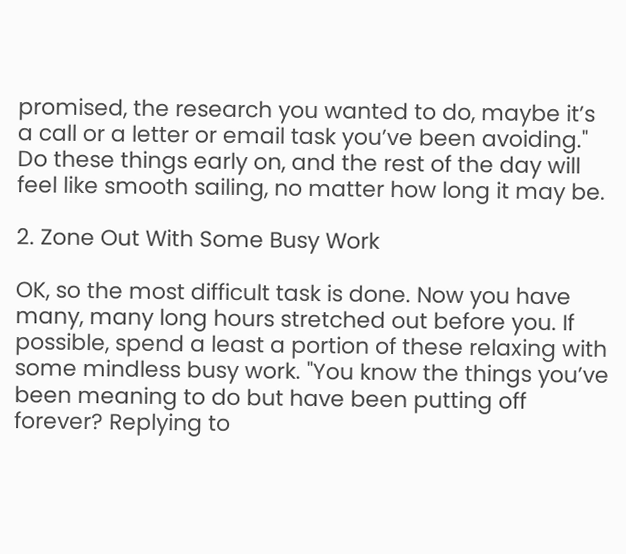promised, the research you wanted to do, maybe it’s a call or a letter or email task you’ve been avoiding." Do these things early on, and the rest of the day will feel like smooth sailing, no matter how long it may be.

2. Zone Out With Some Busy Work

OK, so the most difficult task is done. Now you have many, many long hours stretched out before you. If possible, spend a least a portion of these relaxing with some mindless busy work. "You know the things you’ve been meaning to do but have been putting off forever? Replying to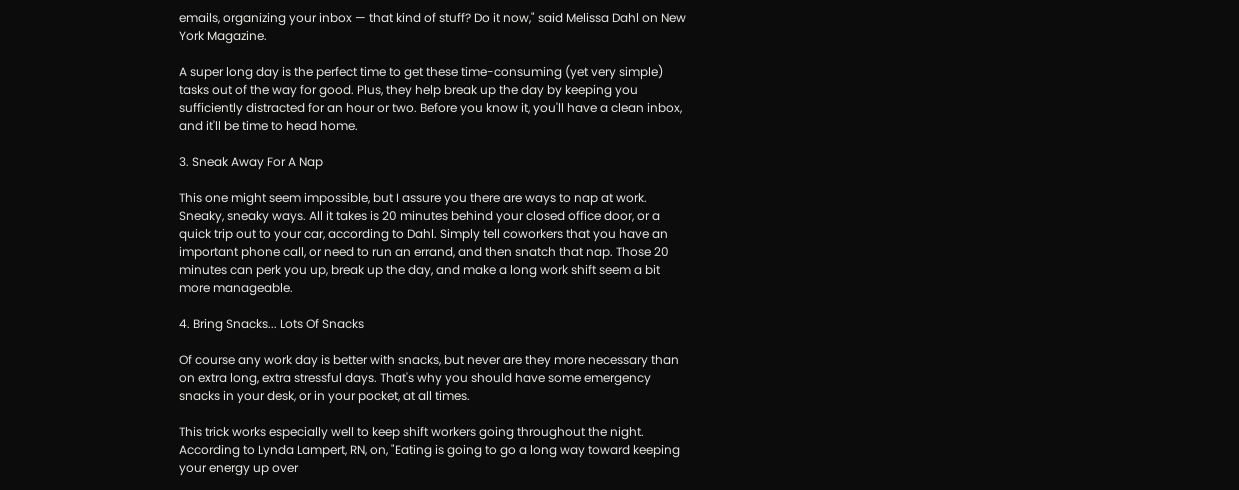emails, organizing your inbox — that kind of stuff? Do it now," said Melissa Dahl on New York Magazine.

A super long day is the perfect time to get these time-consuming (yet very simple) tasks out of the way for good. Plus, they help break up the day by keeping you sufficiently distracted for an hour or two. Before you know it, you'll have a clean inbox, and it'll be time to head home.

3. Sneak Away For A Nap

This one might seem impossible, but I assure you there are ways to nap at work. Sneaky, sneaky ways. All it takes is 20 minutes behind your closed office door, or a quick trip out to your car, according to Dahl. Simply tell coworkers that you have an important phone call, or need to run an errand, and then snatch that nap. Those 20 minutes can perk you up, break up the day, and make a long work shift seem a bit more manageable.

4. Bring Snacks... Lots Of Snacks

Of course any work day is better with snacks, but never are they more necessary than on extra long, extra stressful days. That's why you should have some emergency snacks in your desk, or in your pocket, at all times.

This trick works especially well to keep shift workers going throughout the night. According to Lynda Lampert, RN, on, "Eating is going to go a long way toward keeping your energy up over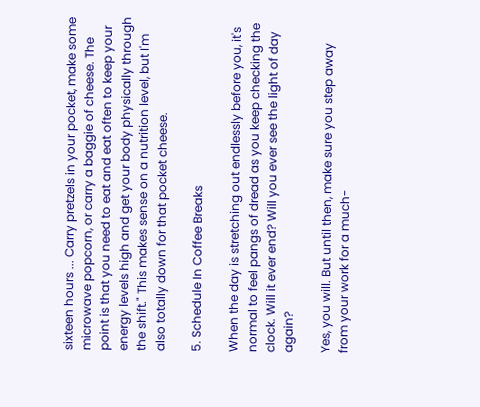sixteen hours ... Carry pretzels in your pocket, make some microwave popcorn, or carry a baggie of cheese. The point is that you need to eat and eat often to keep your energy levels high and get your body physically through the shift." This makes sense on a nutrition level, but I'm also totally down for that pocket cheese.

5. Schedule In Coffee Breaks

When the day is stretching out endlessly before you, it's normal to feel pangs of dread as you keep checking the clock. Will it ever end? Will you ever see the light of day again?

Yes, you will. But until then, make sure you step away from your work for a much-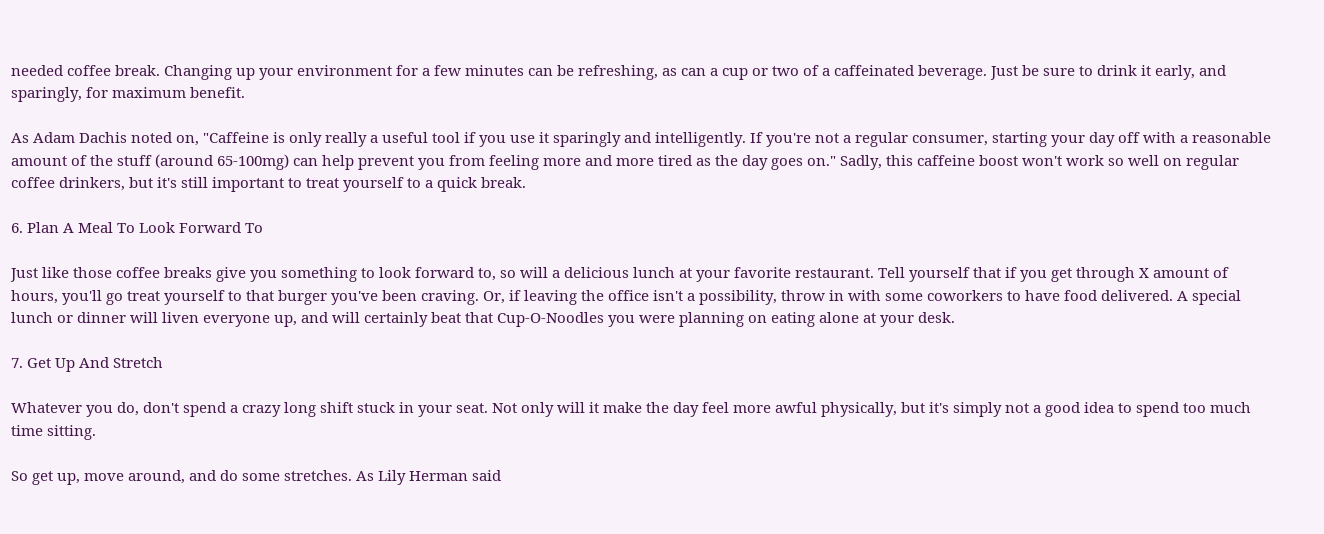needed coffee break. Changing up your environment for a few minutes can be refreshing, as can a cup or two of a caffeinated beverage. Just be sure to drink it early, and sparingly, for maximum benefit.

As Adam Dachis noted on, "Caffeine is only really a useful tool if you use it sparingly and intelligently. If you're not a regular consumer, starting your day off with a reasonable amount of the stuff (around 65-100mg) can help prevent you from feeling more and more tired as the day goes on." Sadly, this caffeine boost won't work so well on regular coffee drinkers, but it's still important to treat yourself to a quick break.

6. Plan A Meal To Look Forward To

Just like those coffee breaks give you something to look forward to, so will a delicious lunch at your favorite restaurant. Tell yourself that if you get through X amount of hours, you'll go treat yourself to that burger you've been craving. Or, if leaving the office isn't a possibility, throw in with some coworkers to have food delivered. A special lunch or dinner will liven everyone up, and will certainly beat that Cup-O-Noodles you were planning on eating alone at your desk.

7. Get Up And Stretch

Whatever you do, don't spend a crazy long shift stuck in your seat. Not only will it make the day feel more awful physically, but it's simply not a good idea to spend too much time sitting.

So get up, move around, and do some stretches. As Lily Herman said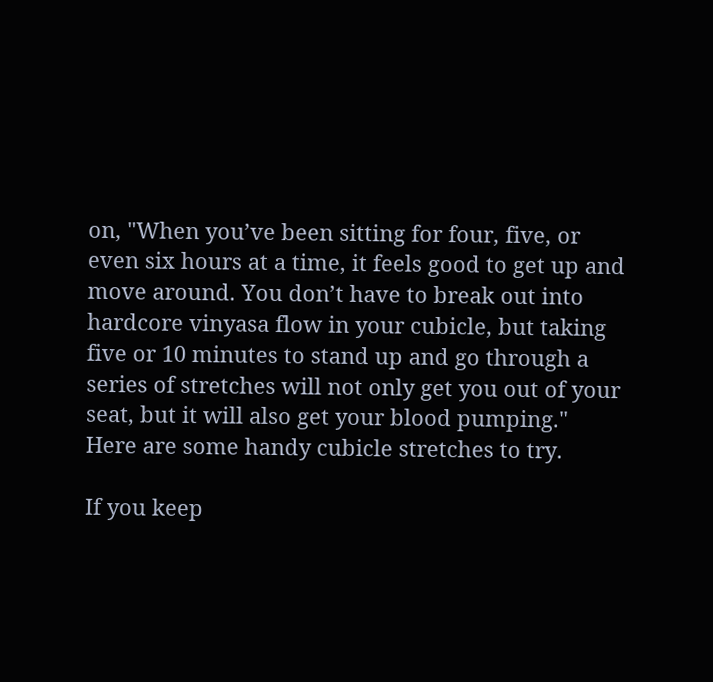on, "When you’ve been sitting for four, five, or even six hours at a time, it feels good to get up and move around. You don’t have to break out into hardcore vinyasa flow in your cubicle, but taking five or 10 minutes to stand up and go through a series of stretches will not only get you out of your seat, but it will also get your blood pumping." Here are some handy cubicle stretches to try.

If you keep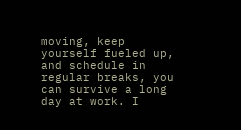moving, keep yourself fueled up, and schedule in regular breaks, you can survive a long day at work. I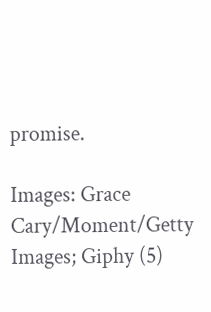promise.

Images: Grace Cary/Moment/Getty Images; Giphy (5)